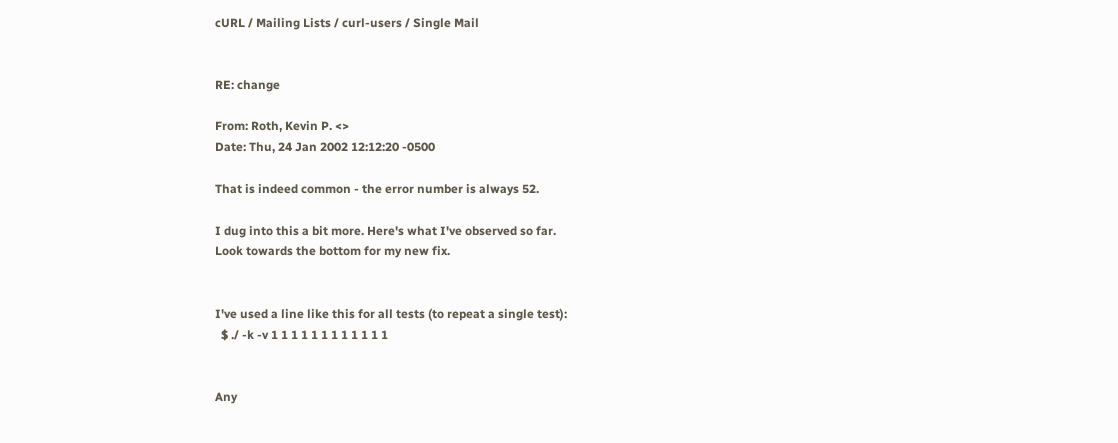cURL / Mailing Lists / curl-users / Single Mail


RE: change

From: Roth, Kevin P. <>
Date: Thu, 24 Jan 2002 12:12:20 -0500

That is indeed common - the error number is always 52.

I dug into this a bit more. Here's what I've observed so far.
Look towards the bottom for my new fix.


I've used a line like this for all tests (to repeat a single test):
  $ ./ -k -v 1 1 1 1 1 1 1 1 1 1 1 1


Any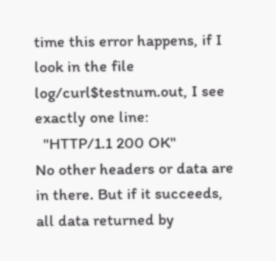time this error happens, if I look in the file
log/curl$testnum.out, I see exactly one line:
  "HTTP/1.1 200 OK"
No other headers or data are in there. But if it succeeds,
all data returned by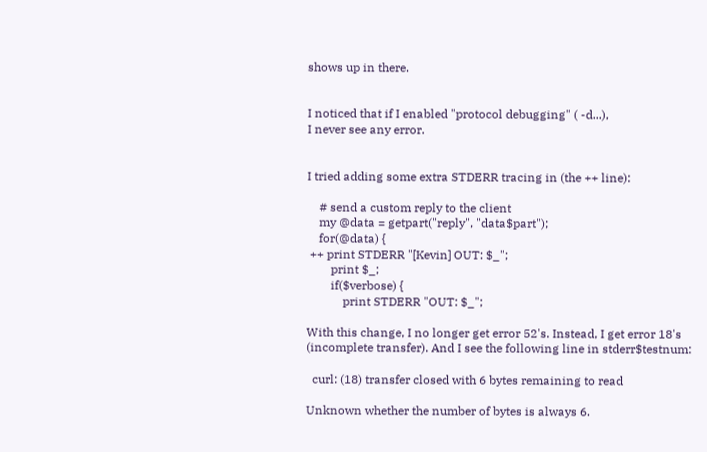shows up in there.


I noticed that if I enabled "protocol debugging" ( -d...),
I never see any error.


I tried adding some extra STDERR tracing in (the ++ line):

    # send a custom reply to the client
    my @data = getpart("reply", "data$part");
    for(@data) {
 ++ print STDERR "[Kevin] OUT: $_";
        print $_;
        if($verbose) {
            print STDERR "OUT: $_";

With this change, I no longer get error 52's. Instead, I get error 18's
(incomplete transfer). And I see the following line in stderr$testnum:

  curl: (18) transfer closed with 6 bytes remaining to read

Unknown whether the number of bytes is always 6.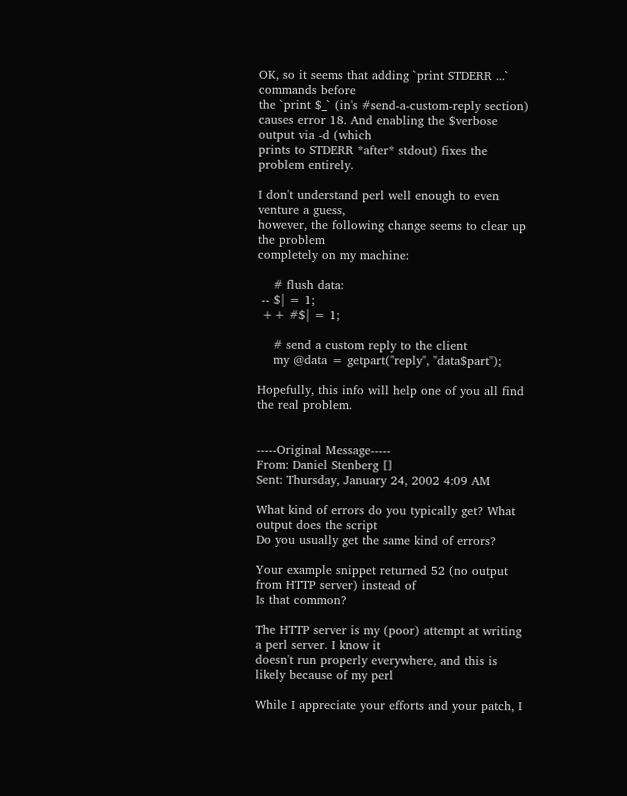OK, so it seems that adding `print STDERR ...` commands before
the `print $_` (in's #send-a-custom-reply section)
causes error 18. And enabling the $verbose output via -d (which
prints to STDERR *after* stdout) fixes the problem entirely.

I don't understand perl well enough to even venture a guess,
however, the following change seems to clear up the problem
completely on my machine:

    # flush data:
 -- $| = 1;
 ++ #$| = 1;

    # send a custom reply to the client
    my @data = getpart("reply", "data$part");

Hopefully, this info will help one of you all find the real problem.


-----Original Message-----
From: Daniel Stenberg []
Sent: Thursday, January 24, 2002 4:09 AM

What kind of errors do you typically get? What output does the script
Do you usually get the same kind of errors?

Your example snippet returned 52 (no output from HTTP server) instead of
Is that common?

The HTTP server is my (poor) attempt at writing a perl server. I know it
doesn't run properly everywhere, and this is likely because of my perl

While I appreciate your efforts and your patch, I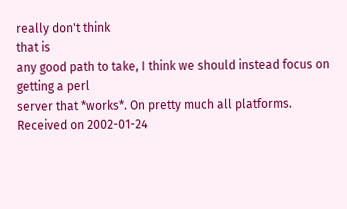really don't think
that is
any good path to take, I think we should instead focus on getting a perl
server that *works*. On pretty much all platforms.
Received on 2002-01-24